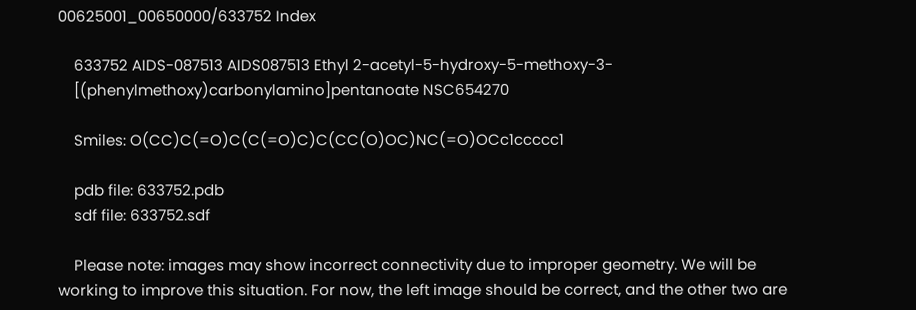00625001_00650000/633752 Index

    633752 AIDS-087513 AIDS087513 Ethyl 2-acetyl-5-hydroxy-5-methoxy-3-
    [(phenylmethoxy)carbonylamino]pentanoate NSC654270

    Smiles: O(CC)C(=O)C(C(=O)C)C(CC(O)OC)NC(=O)OCc1ccccc1

    pdb file: 633752.pdb
    sdf file: 633752.sdf

    Please note: images may show incorrect connectivity due to improper geometry. We will be working to improve this situation. For now, the left image should be correct, and the other two are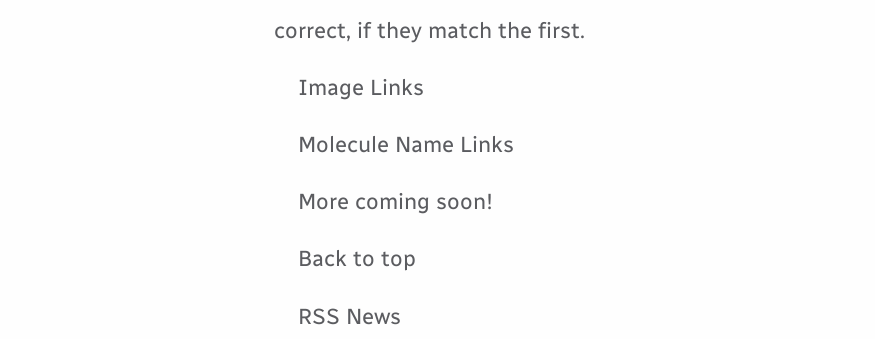correct, if they match the first.

    Image Links

    Molecule Name Links

    More coming soon!

    Back to top

    RSS News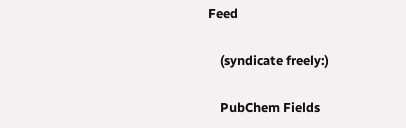Feed

    (syndicate freely:)

    PubChem Fields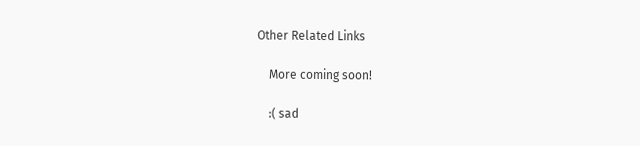Other Related Links

    More coming soon!

    :( sad